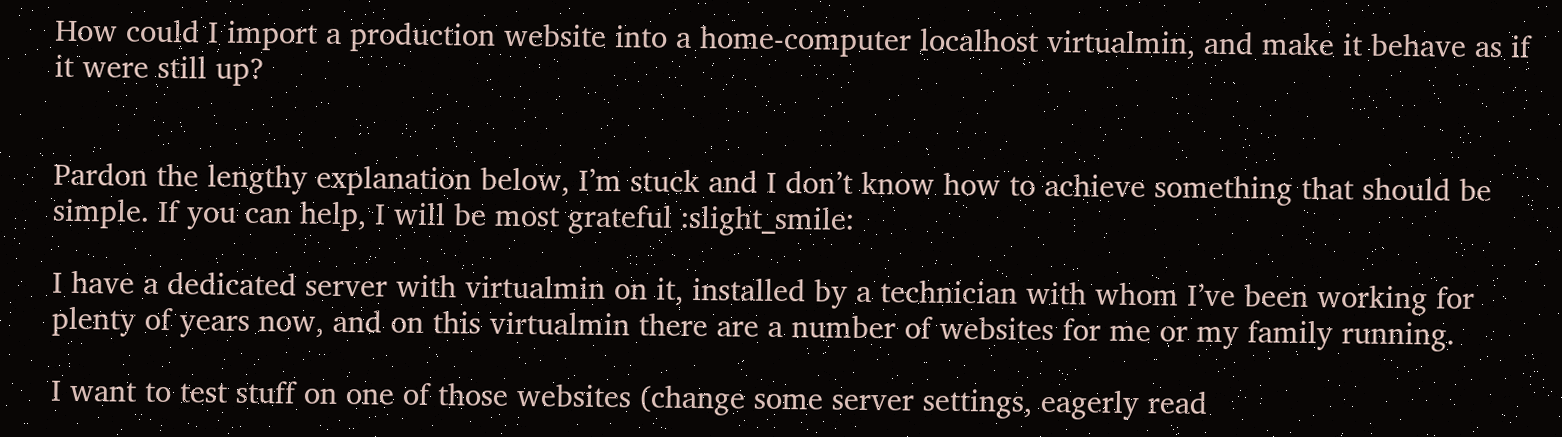How could I import a production website into a home-computer localhost virtualmin, and make it behave as if it were still up?


Pardon the lengthy explanation below, I’m stuck and I don’t know how to achieve something that should be simple. If you can help, I will be most grateful :slight_smile:

I have a dedicated server with virtualmin on it, installed by a technician with whom I’ve been working for plenty of years now, and on this virtualmin there are a number of websites for me or my family running.

I want to test stuff on one of those websites (change some server settings, eagerly read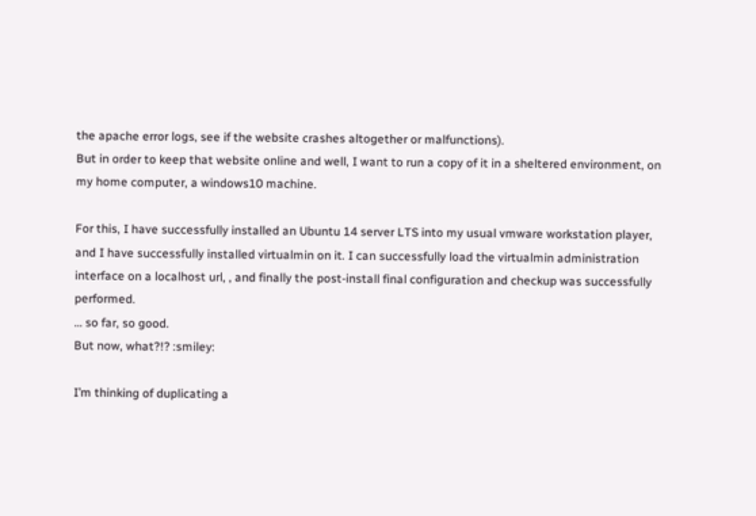the apache error logs, see if the website crashes altogether or malfunctions).
But in order to keep that website online and well, I want to run a copy of it in a sheltered environment, on my home computer, a windows10 machine.

For this, I have successfully installed an Ubuntu 14 server LTS into my usual vmware workstation player, and I have successfully installed virtualmin on it. I can successfully load the virtualmin administration interface on a localhost url, , and finally the post-install final configuration and checkup was successfully performed.
… so far, so good.
But now, what?!? :smiley:

I’m thinking of duplicating a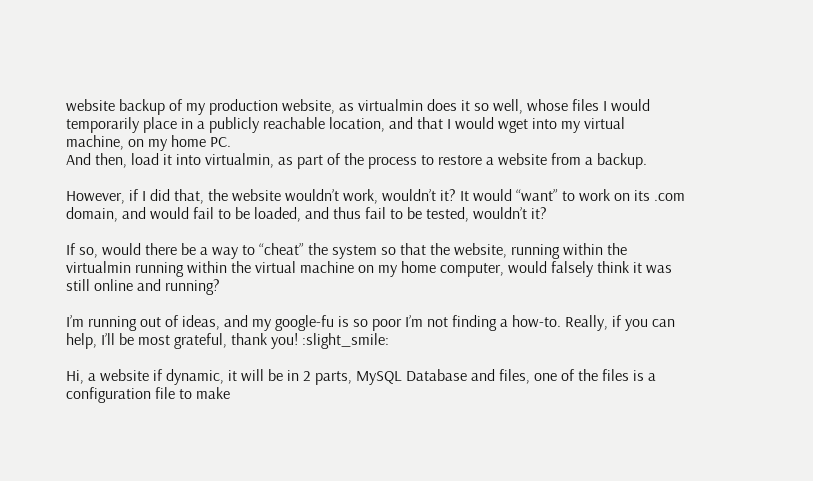website backup of my production website, as virtualmin does it so well, whose files I would temporarily place in a publicly reachable location, and that I would wget into my virtual machine, on my home PC.
And then, load it into virtualmin, as part of the process to restore a website from a backup.

However, if I did that, the website wouldn’t work, wouldn’t it? It would “want” to work on its .com domain, and would fail to be loaded, and thus fail to be tested, wouldn’t it?

If so, would there be a way to “cheat” the system so that the website, running within the virtualmin running within the virtual machine on my home computer, would falsely think it was still online and running?

I’m running out of ideas, and my google-fu is so poor I’m not finding a how-to. Really, if you can help, I’ll be most grateful, thank you! :slight_smile:

Hi, a website if dynamic, it will be in 2 parts, MySQL Database and files, one of the files is a configuration file to make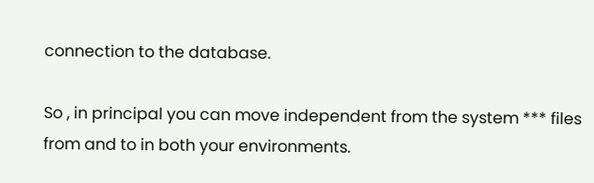connection to the database.

So , in principal you can move independent from the system *** files from and to in both your environments.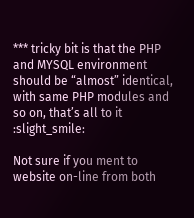*** tricky bit is that the PHP and MYSQL environment should be “almost” identical, with same PHP modules and so on, that’s all to it :slight_smile:

Not sure if you ment to website on-line from both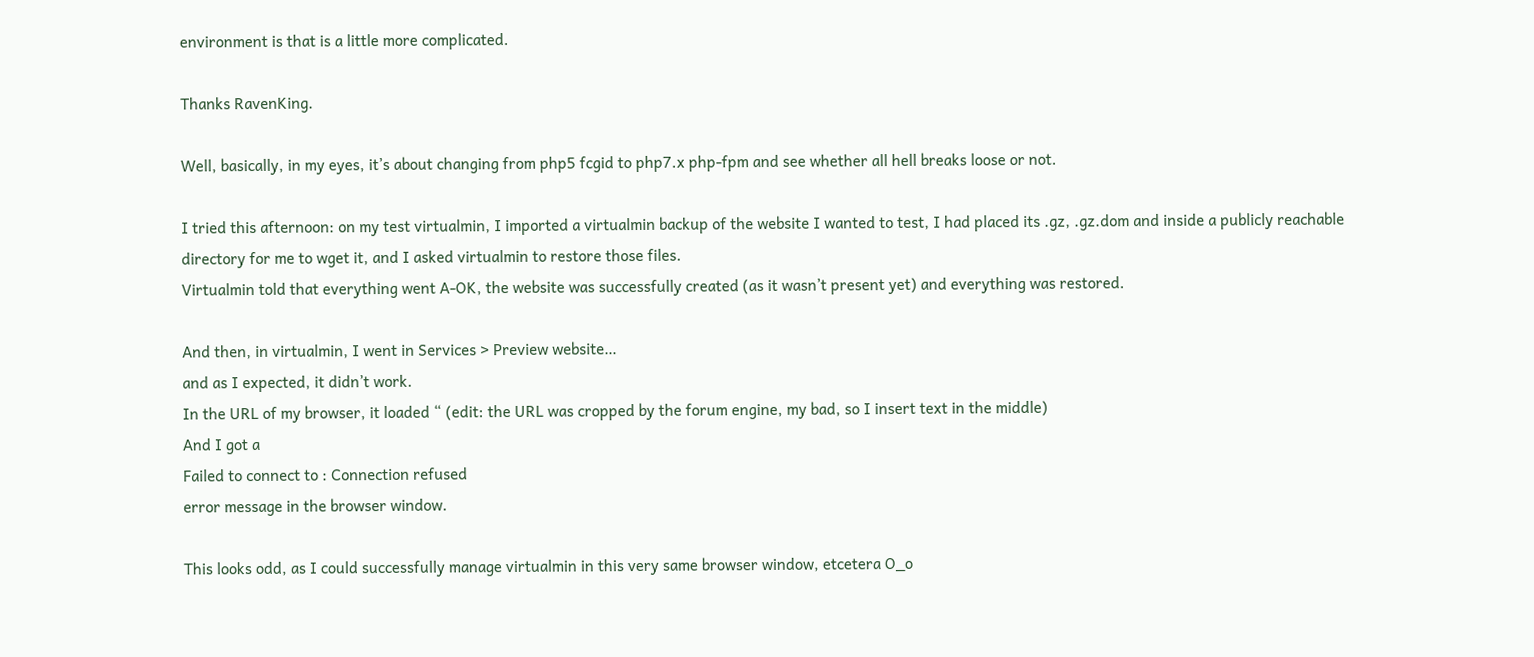environment is that is a little more complicated.

Thanks RavenKing.

Well, basically, in my eyes, it’s about changing from php5 fcgid to php7.x php-fpm and see whether all hell breaks loose or not.

I tried this afternoon: on my test virtualmin, I imported a virtualmin backup of the website I wanted to test, I had placed its .gz, .gz.dom and inside a publicly reachable directory for me to wget it, and I asked virtualmin to restore those files.
Virtualmin told that everything went A-OK, the website was successfully created (as it wasn’t present yet) and everything was restored.

And then, in virtualmin, I went in Services > Preview website…
and as I expected, it didn’t work.
In the URL of my browser, it loaded “ (edit: the URL was cropped by the forum engine, my bad, so I insert text in the middle)
And I got a
Failed to connect to : Connection refused
error message in the browser window.

This looks odd, as I could successfully manage virtualmin in this very same browser window, etcetera O_o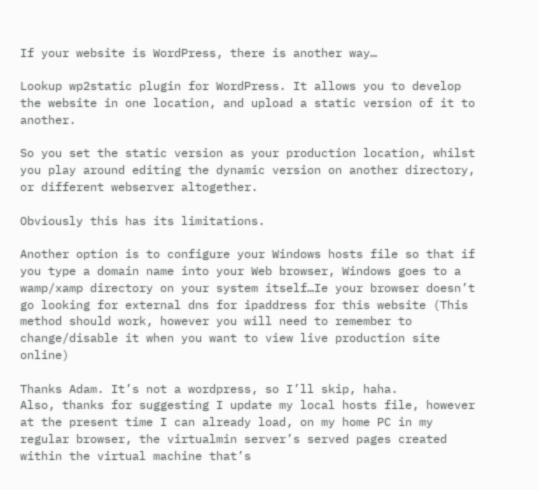If your website is WordPress, there is another way…

Lookup wp2static plugin for WordPress. It allows you to develop the website in one location, and upload a static version of it to another.

So you set the static version as your production location, whilst you play around editing the dynamic version on another directory, or different webserver altogether.

Obviously this has its limitations.

Another option is to configure your Windows hosts file so that if you type a domain name into your Web browser, Windows goes to a wamp/xamp directory on your system itself…Ie your browser doesn’t go looking for external dns for ipaddress for this website (This method should work, however you will need to remember to change/disable it when you want to view live production site online)

Thanks Adam. It’s not a wordpress, so I’ll skip, haha.
Also, thanks for suggesting I update my local hosts file, however at the present time I can already load, on my home PC in my regular browser, the virtualmin server’s served pages created within the virtual machine that’s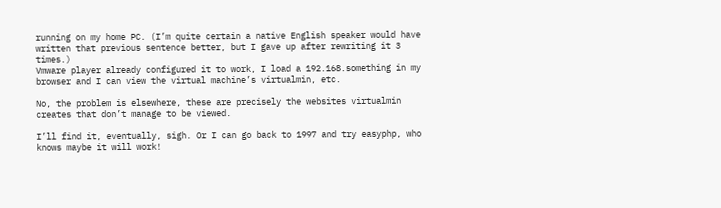running on my home PC. (I’m quite certain a native English speaker would have written that previous sentence better, but I gave up after rewriting it 3 times.)
Vmware player already configured it to work, I load a 192.168.something in my browser and I can view the virtual machine’s virtualmin, etc.

No, the problem is elsewhere, these are precisely the websites virtualmin creates that don’t manage to be viewed.

I’ll find it, eventually, sigh. Or I can go back to 1997 and try easyphp, who knows maybe it will work!